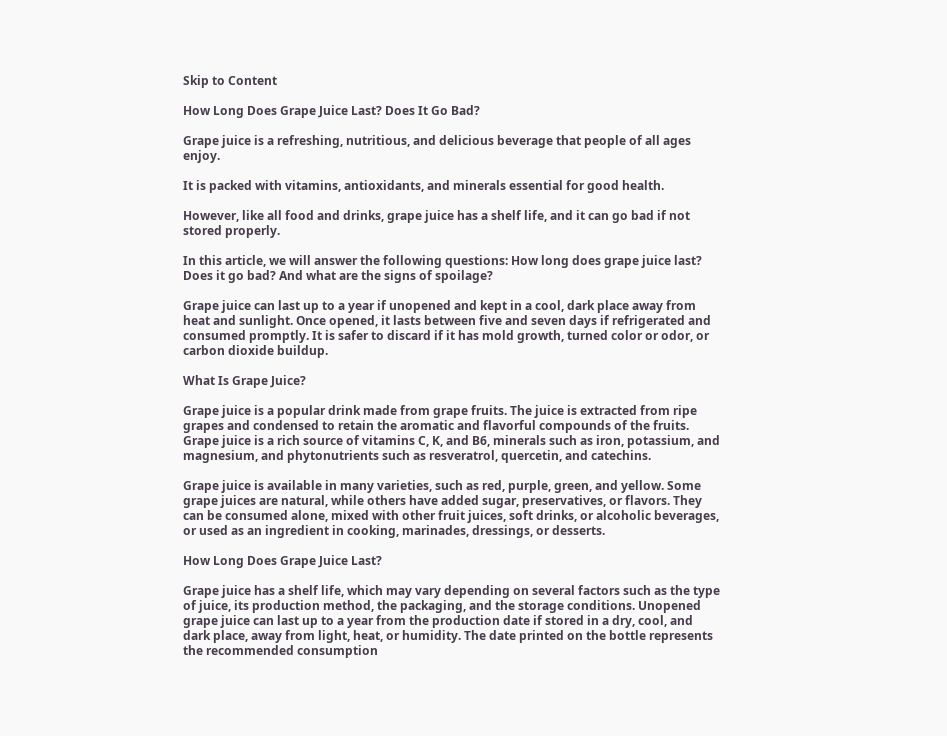Skip to Content

How Long Does Grape Juice Last? Does It Go Bad?

Grape juice is a refreshing, nutritious, and delicious beverage that people of all ages enjoy.

It is packed with vitamins, antioxidants, and minerals essential for good health.

However, like all food and drinks, grape juice has a shelf life, and it can go bad if not stored properly.

In this article, we will answer the following questions: How long does grape juice last? Does it go bad? And what are the signs of spoilage?

Grape juice can last up to a year if unopened and kept in a cool, dark place away from heat and sunlight. Once opened, it lasts between five and seven days if refrigerated and consumed promptly. It is safer to discard if it has mold growth, turned color or odor, or carbon dioxide buildup.

What Is Grape Juice?

Grape juice is a popular drink made from grape fruits. The juice is extracted from ripe grapes and condensed to retain the aromatic and flavorful compounds of the fruits. Grape juice is a rich source of vitamins C, K, and B6, minerals such as iron, potassium, and magnesium, and phytonutrients such as resveratrol, quercetin, and catechins.

Grape juice is available in many varieties, such as red, purple, green, and yellow. Some grape juices are natural, while others have added sugar, preservatives, or flavors. They can be consumed alone, mixed with other fruit juices, soft drinks, or alcoholic beverages, or used as an ingredient in cooking, marinades, dressings, or desserts.

How Long Does Grape Juice Last?

Grape juice has a shelf life, which may vary depending on several factors such as the type of juice, its production method, the packaging, and the storage conditions. Unopened grape juice can last up to a year from the production date if stored in a dry, cool, and dark place, away from light, heat, or humidity. The date printed on the bottle represents the recommended consumption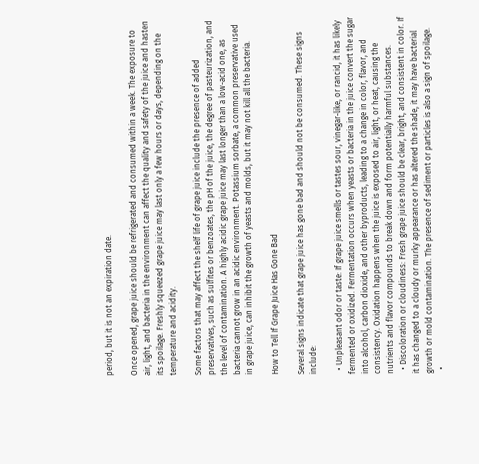period, but it is not an expiration date.

Once opened, grape juice should be refrigerated and consumed within a week. The exposure to air, light, and bacteria in the environment can affect the quality and safety of the juice and hasten its spoilage. Freshly squeezed grape juice may last only a few hours or days, depending on the temperature and acidity.

Some factors that may affect the shelf life of grape juice include the presence of added preservatives, such as sulfites or benzoates, the pH of the juice, the degree of pasteurization, and the level of contamination. A highly acidic grape juice may last longer than a low-acid one, as bacteria cannot grow in an acidic environment. Potassium sorbate, a common preservative used in grape juice, can inhibit the growth of yeasts and molds, but it may not kill all the bacteria.

How to Tell If Grape Juice Has Gone Bad

Several signs indicate that grape juice has gone bad and should not be consumed. These signs include:

  • Unpleasant odor or taste: If grape juice smells or tastes sour, vinegar-like, or rancid, it has likely fermented or oxidized. Fermentation occurs when yeasts or bacteria in the juice convert the sugar into alcohol, carbon dioxide, and other byproducts, leading to a change in color, flavor, and consistency. Oxidation happens when the juice is exposed to air, light, or heat, causing the nutrients and flavor compounds to break down and form potentially harmful substances.
  • Discoloration or cloudiness: Fresh grape juice should be clear, bright, and consistent in color. If it has changed to a cloudy or murky appearance or has altered the shade, it may have bacterial growth or mold contamination. The presence of sediment or particles is also a sign of spoilage.
  •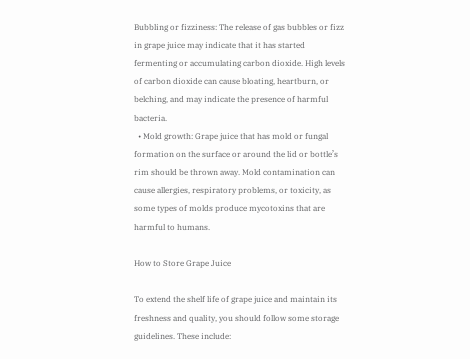Bubbling or fizziness: The release of gas bubbles or fizz in grape juice may indicate that it has started fermenting or accumulating carbon dioxide. High levels of carbon dioxide can cause bloating, heartburn, or belching, and may indicate the presence of harmful bacteria.
  • Mold growth: Grape juice that has mold or fungal formation on the surface or around the lid or bottle’s rim should be thrown away. Mold contamination can cause allergies, respiratory problems, or toxicity, as some types of molds produce mycotoxins that are harmful to humans.

How to Store Grape Juice

To extend the shelf life of grape juice and maintain its freshness and quality, you should follow some storage guidelines. These include: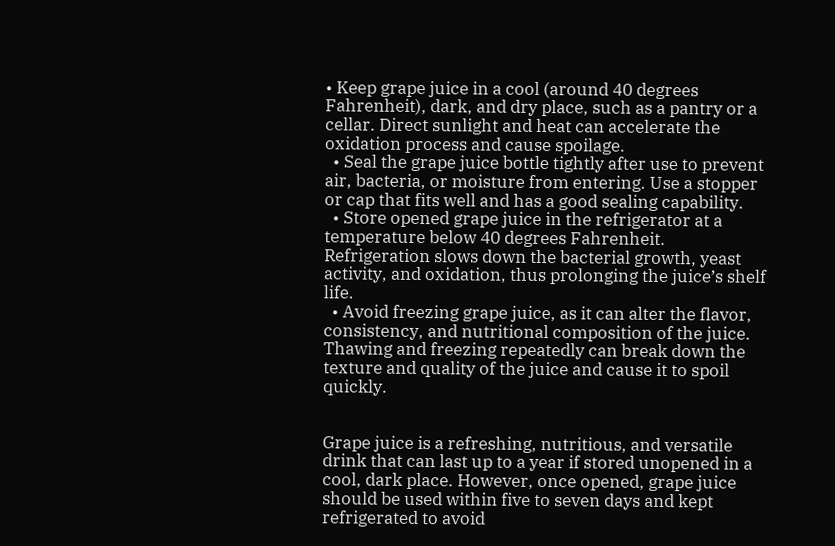• Keep grape juice in a cool (around 40 degrees Fahrenheit), dark, and dry place, such as a pantry or a cellar. Direct sunlight and heat can accelerate the oxidation process and cause spoilage.
  • Seal the grape juice bottle tightly after use to prevent air, bacteria, or moisture from entering. Use a stopper or cap that fits well and has a good sealing capability.
  • Store opened grape juice in the refrigerator at a temperature below 40 degrees Fahrenheit. Refrigeration slows down the bacterial growth, yeast activity, and oxidation, thus prolonging the juice’s shelf life.
  • Avoid freezing grape juice, as it can alter the flavor, consistency, and nutritional composition of the juice. Thawing and freezing repeatedly can break down the texture and quality of the juice and cause it to spoil quickly.


Grape juice is a refreshing, nutritious, and versatile drink that can last up to a year if stored unopened in a cool, dark place. However, once opened, grape juice should be used within five to seven days and kept refrigerated to avoid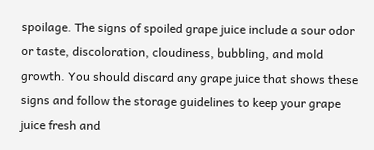spoilage. The signs of spoiled grape juice include a sour odor or taste, discoloration, cloudiness, bubbling, and mold growth. You should discard any grape juice that shows these signs and follow the storage guidelines to keep your grape juice fresh and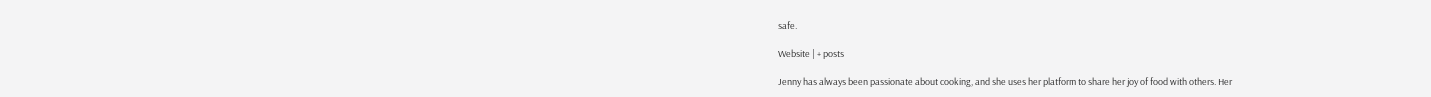safe.

Website | + posts

Jenny has always been passionate about cooking, and she uses her platform to share her joy of food with others. Her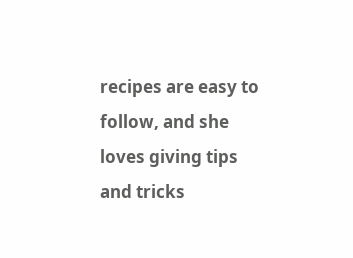recipes are easy to follow, and she loves giving tips and tricks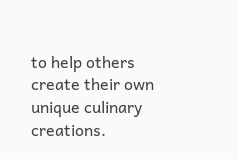to help others create their own unique culinary creations.